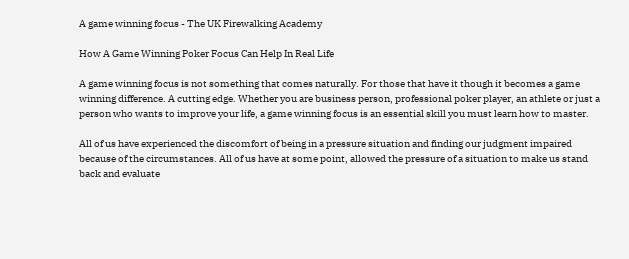A game winning focus - The UK Firewalking Academy

How A Game Winning Poker Focus Can Help In Real Life

A game winning focus is not something that comes naturally. For those that have it though it becomes a game winning difference. A cutting edge. Whether you are business person, professional poker player, an athlete or just a person who wants to improve your life, a game winning focus is an essential skill you must learn how to master.

All of us have experienced the discomfort of being in a pressure situation and finding our judgment impaired because of the circumstances. All of us have at some point, allowed the pressure of a situation to make us stand back and evaluate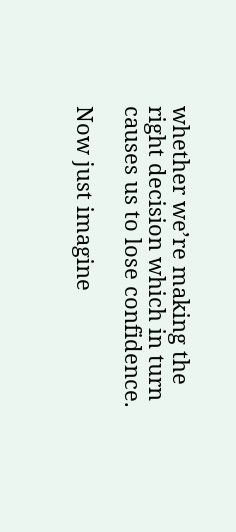whether we’re making the right decision which in turn causes us to lose confidence.

Now just imagine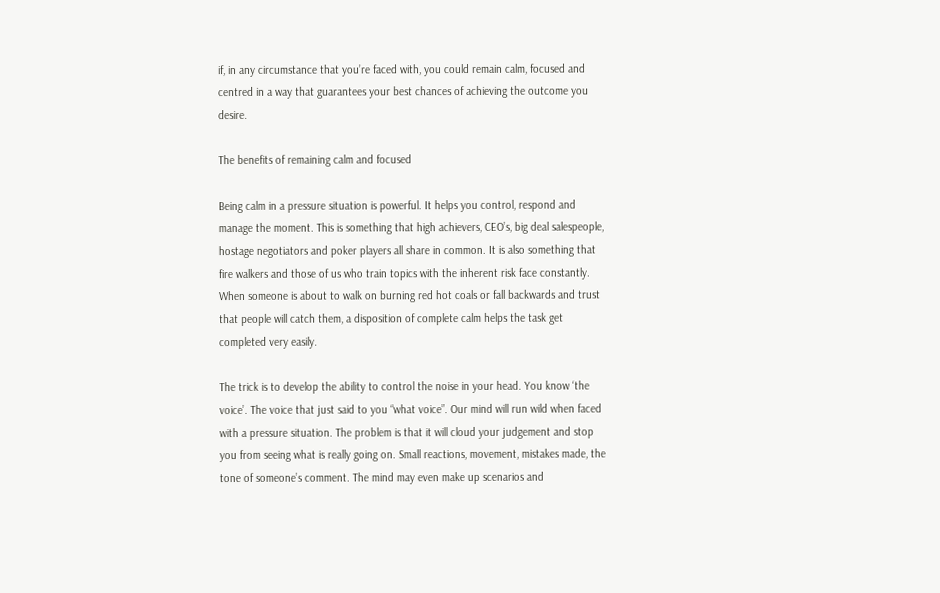if, in any circumstance that you’re faced with, you could remain calm, focused and centred in a way that guarantees your best chances of achieving the outcome you desire.

The benefits of remaining calm and focused

Being calm in a pressure situation is powerful. It helps you control, respond and manage the moment. This is something that high achievers, CEO’s, big deal salespeople, hostage negotiators and poker players all share in common. It is also something that fire walkers and those of us who train topics with the inherent risk face constantly. When someone is about to walk on burning red hot coals or fall backwards and trust that people will catch them, a disposition of complete calm helps the task get completed very easily.

The trick is to develop the ability to control the noise in your head. You know ‘the voice’. The voice that just said to you “what voice”. Our mind will run wild when faced with a pressure situation. The problem is that it will cloud your judgement and stop you from seeing what is really going on. Small reactions, movement, mistakes made, the tone of someone’s comment. The mind may even make up scenarios and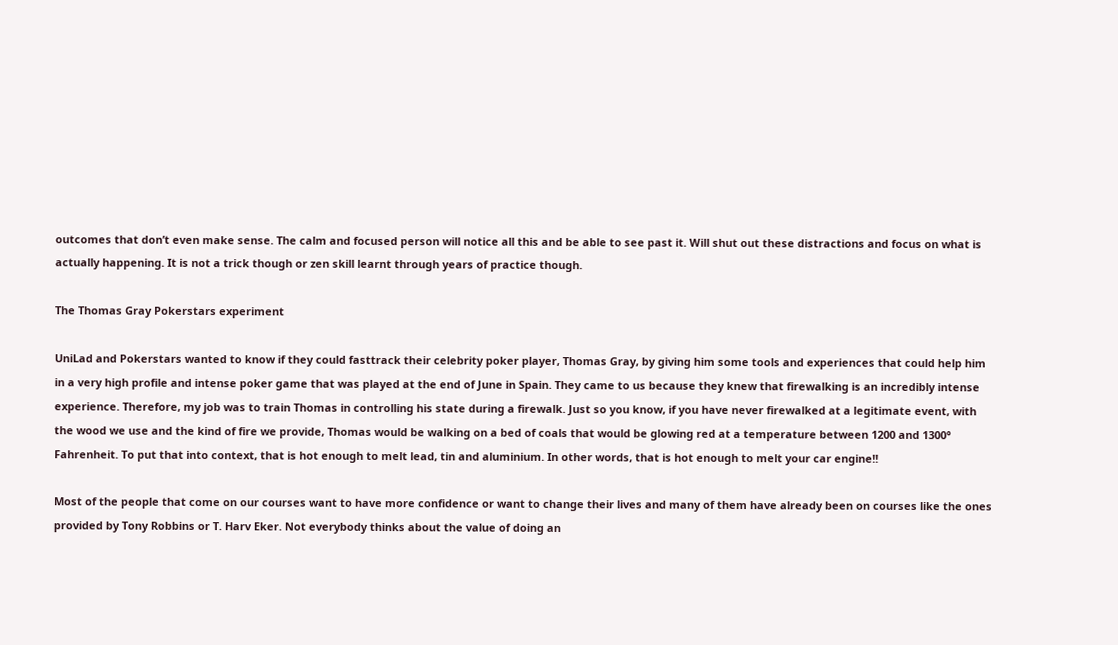outcomes that don’t even make sense. The calm and focused person will notice all this and be able to see past it. Will shut out these distractions and focus on what is actually happening. It is not a trick though or zen skill learnt through years of practice though.

The Thomas Gray Pokerstars experiment

UniLad and Pokerstars wanted to know if they could fasttrack their celebrity poker player, Thomas Gray, by giving him some tools and experiences that could help him in a very high profile and intense poker game that was played at the end of June in Spain. They came to us because they knew that firewalking is an incredibly intense experience. Therefore, my job was to train Thomas in controlling his state during a firewalk. Just so you know, if you have never firewalked at a legitimate event, with the wood we use and the kind of fire we provide, Thomas would be walking on a bed of coals that would be glowing red at a temperature between 1200 and 1300° Fahrenheit. To put that into context, that is hot enough to melt lead, tin and aluminium. In other words, that is hot enough to melt your car engine!!

Most of the people that come on our courses want to have more confidence or want to change their lives and many of them have already been on courses like the ones provided by Tony Robbins or T. Harv Eker. Not everybody thinks about the value of doing an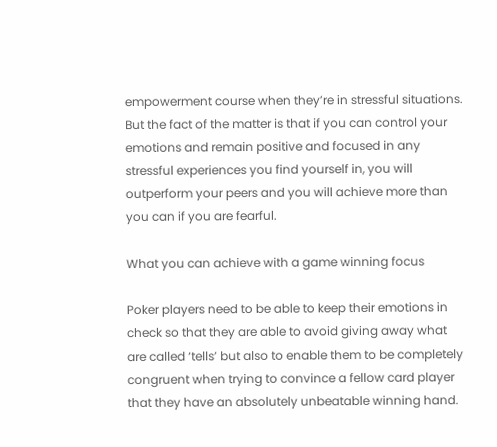empowerment course when they’re in stressful situations. But the fact of the matter is that if you can control your emotions and remain positive and focused in any stressful experiences you find yourself in, you will outperform your peers and you will achieve more than you can if you are fearful.

What you can achieve with a game winning focus

Poker players need to be able to keep their emotions in check so that they are able to avoid giving away what are called ‘tells’ but also to enable them to be completely congruent when trying to convince a fellow card player that they have an absolutely unbeatable winning hand.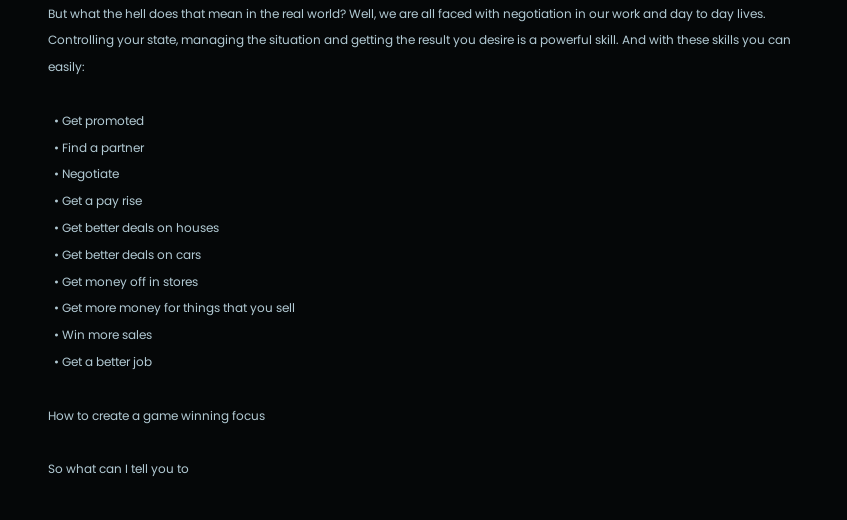But what the hell does that mean in the real world? Well, we are all faced with negotiation in our work and day to day lives. Controlling your state, managing the situation and getting the result you desire is a powerful skill. And with these skills you can easily:

  • Get promoted
  • Find a partner
  • Negotiate
  • Get a pay rise
  • Get better deals on houses
  • Get better deals on cars
  • Get money off in stores
  • Get more money for things that you sell
  • Win more sales
  • Get a better job

How to create a game winning focus

So what can I tell you to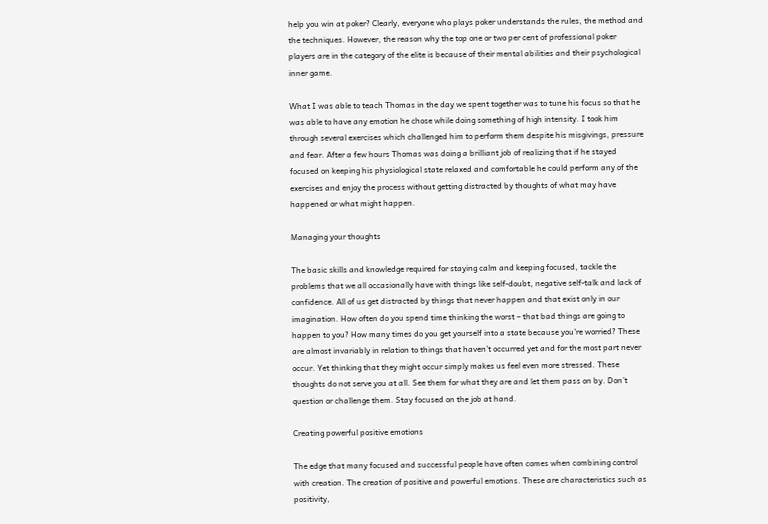help you win at poker? Clearly, everyone who plays poker understands the rules, the method and the techniques. However, the reason why the top one or two per cent of professional poker players are in the category of the elite is because of their mental abilities and their psychological inner game.

What I was able to teach Thomas in the day we spent together was to tune his focus so that he was able to have any emotion he chose while doing something of high intensity. I took him through several exercises which challenged him to perform them despite his misgivings, pressure and fear. After a few hours Thomas was doing a brilliant job of realizing that if he stayed focused on keeping his physiological state relaxed and comfortable he could perform any of the exercises and enjoy the process without getting distracted by thoughts of what may have happened or what might happen.

Managing your thoughts

The basic skills and knowledge required for staying calm and keeping focused, tackle the problems that we all occasionally have with things like self-doubt, negative self-talk and lack of confidence. All of us get distracted by things that never happen and that exist only in our imagination. How often do you spend time thinking the worst – that bad things are going to happen to you? How many times do you get yourself into a state because you’re worried? These are almost invariably in relation to things that haven’t occurred yet and for the most part never occur. Yet thinking that they might occur simply makes us feel even more stressed. These thoughts do not serve you at all. See them for what they are and let them pass on by. Don’t question or challenge them. Stay focused on the job at hand.

Creating powerful positive emotions

The edge that many focused and successful people have often comes when combining control with creation. The creation of positive and powerful emotions. These are characteristics such as positivity,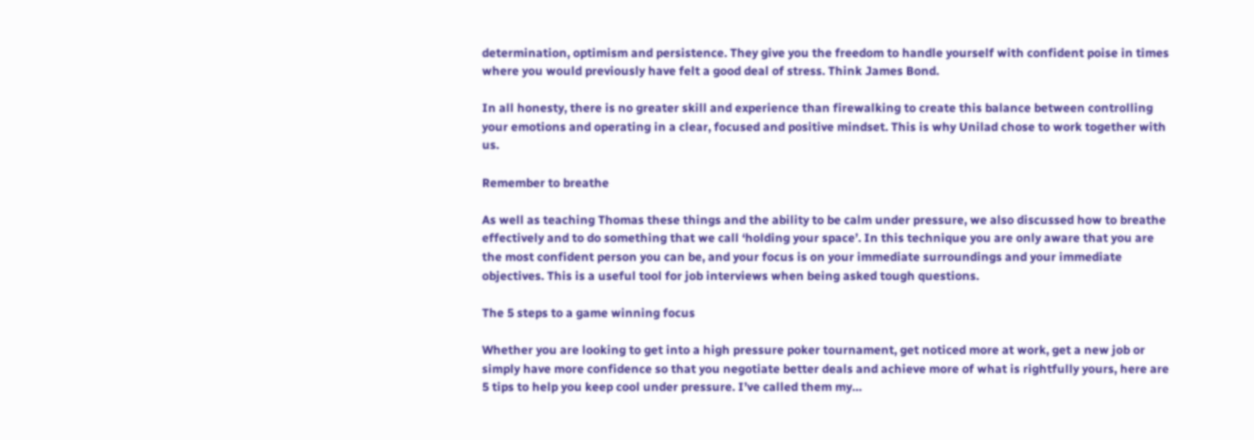determination, optimism and persistence. They give you the freedom to handle yourself with confident poise in times where you would previously have felt a good deal of stress. Think James Bond.

In all honesty, there is no greater skill and experience than firewalking to create this balance between controlling your emotions and operating in a clear, focused and positive mindset. This is why Unilad chose to work together with us.

Remember to breathe

As well as teaching Thomas these things and the ability to be calm under pressure, we also discussed how to breathe effectively and to do something that we call ‘holding your space’. In this technique you are only aware that you are the most confident person you can be, and your focus is on your immediate surroundings and your immediate objectives. This is a useful tool for job interviews when being asked tough questions.

The 5 steps to a game winning focus

Whether you are looking to get into a high pressure poker tournament, get noticed more at work, get a new job or simply have more confidence so that you negotiate better deals and achieve more of what is rightfully yours, here are 5 tips to help you keep cool under pressure. I’ve called them my…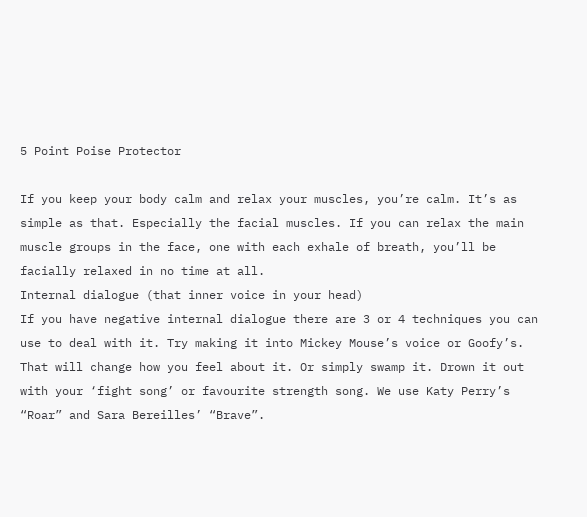5 Point Poise Protector

If you keep your body calm and relax your muscles, you’re calm. It’s as simple as that. Especially the facial muscles. If you can relax the main muscle groups in the face, one with each exhale of breath, you’ll be facially relaxed in no time at all.
Internal dialogue (that inner voice in your head)
If you have negative internal dialogue there are 3 or 4 techniques you can use to deal with it. Try making it into Mickey Mouse’s voice or Goofy’s. That will change how you feel about it. Or simply swamp it. Drown it out with your ‘fight song’ or favourite strength song. We use Katy Perry’s “Roar” and Sara Bereilles’ “Brave”.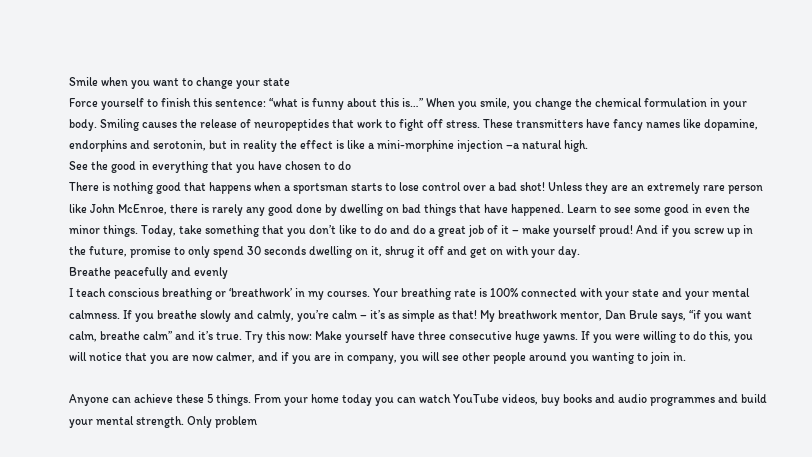Smile when you want to change your state
Force yourself to finish this sentence: “what is funny about this is…” When you smile, you change the chemical formulation in your body. Smiling causes the release of neuropeptides that work to fight off stress. These transmitters have fancy names like dopamine, endorphins and serotonin, but in reality the effect is like a mini-morphine injection –a natural high.
See the good in everything that you have chosen to do
There is nothing good that happens when a sportsman starts to lose control over a bad shot! Unless they are an extremely rare person like John McEnroe, there is rarely any good done by dwelling on bad things that have happened. Learn to see some good in even the minor things. Today, take something that you don’t like to do and do a great job of it – make yourself proud! And if you screw up in the future, promise to only spend 30 seconds dwelling on it, shrug it off and get on with your day.
Breathe peacefully and evenly
I teach conscious breathing or ‘breathwork’ in my courses. Your breathing rate is 100% connected with your state and your mental calmness. If you breathe slowly and calmly, you’re calm – it’s as simple as that! My breathwork mentor, Dan Brule says, “if you want calm, breathe calm” and it’s true. Try this now: Make yourself have three consecutive huge yawns. If you were willing to do this, you will notice that you are now calmer, and if you are in company, you will see other people around you wanting to join in.

Anyone can achieve these 5 things. From your home today you can watch YouTube videos, buy books and audio programmes and build your mental strength. Only problem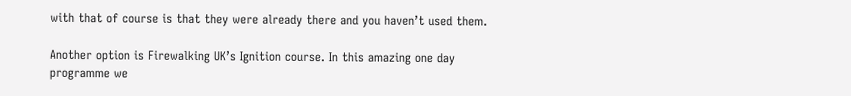with that of course is that they were already there and you haven’t used them.

Another option is Firewalking UK’s Ignition course. In this amazing one day programme we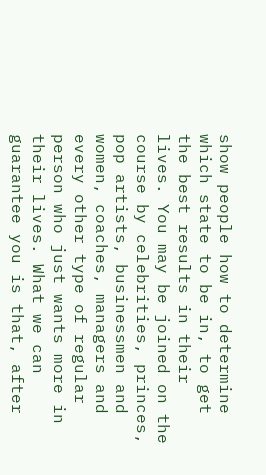show people how to determine which state to be in, to get the best results in their lives. You may be joined on the course by celebrities, princes, pop artists, businessmen and women, coaches, managers and every other type of regular person who just wants more in their lives. What we can guarantee you is that, after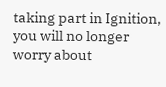taking part in Ignition, you will no longer worry about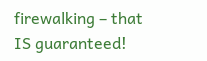firewalking – that IS guaranteed!